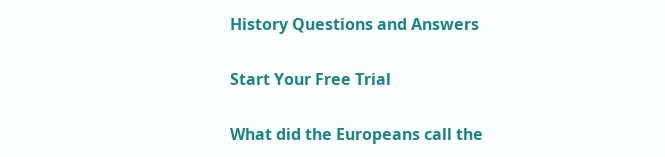History Questions and Answers

Start Your Free Trial

What did the Europeans call the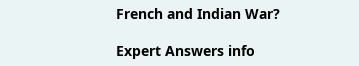French and Indian War?

Expert Answers info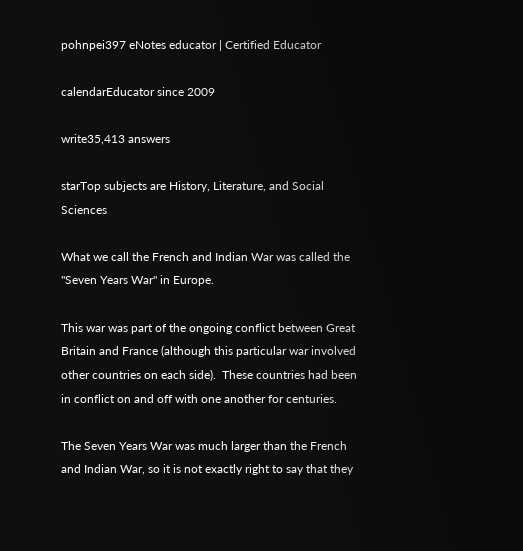pohnpei397 eNotes educator | Certified Educator

calendarEducator since 2009

write35,413 answers

starTop subjects are History, Literature, and Social Sciences

What we call the French and Indian War was called the "Seven Years War" in Europe.

This war was part of the ongoing conflict between Great Britain and France (although this particular war involved other countries on each side).  These countries had been in conflict on and off with one another for centuries.

The Seven Years War was much larger than the French and Indian War, so it is not exactly right to say that they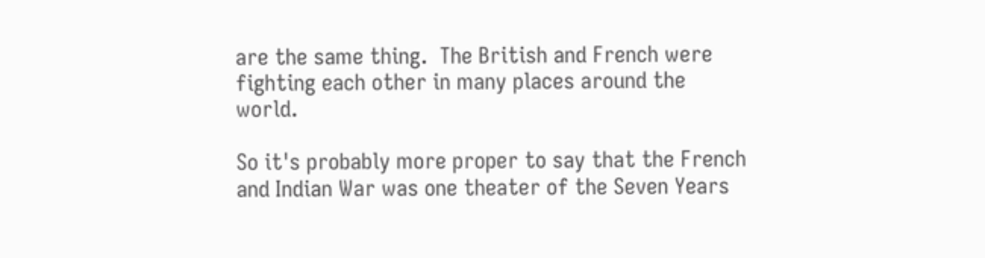are the same thing.  The British and French were fighting each other in many places around the world.

So it's probably more proper to say that the French and Indian War was one theater of the Seven Years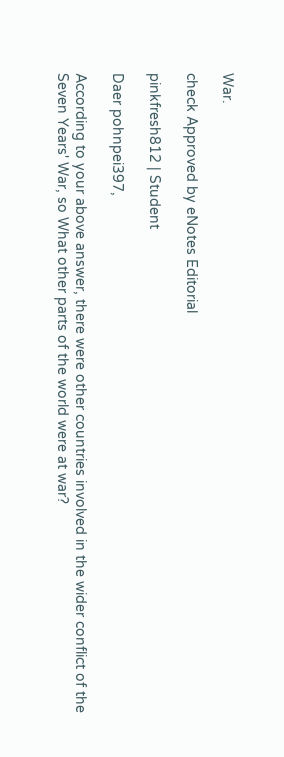War.

check Approved by eNotes Editorial

pinkfresh812 | Student

Daer pohnpei397,

According to your above answer, there were other countries involved in the wider conflict of the Seven Years' War, so What other parts of the world were at war?